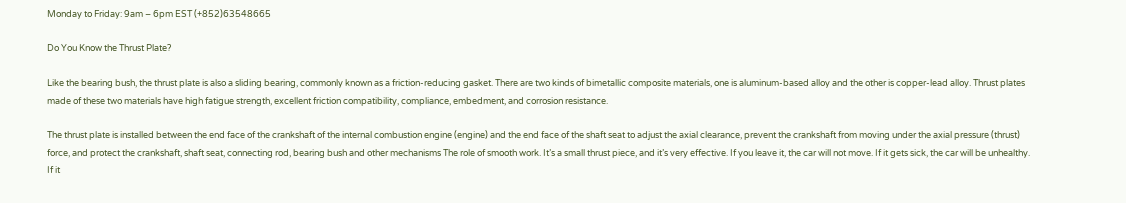Monday to Friday: 9am – 6pm EST (+852)63548665

Do You Know the Thrust Plate?

Like the bearing bush, the thrust plate is also a sliding bearing, commonly known as a friction-reducing gasket. There are two kinds of bimetallic composite materials, one is aluminum-based alloy and the other is copper-lead alloy. Thrust plates made of these two materials have high fatigue strength, excellent friction compatibility, compliance, embedment, and corrosion resistance.

The thrust plate is installed between the end face of the crankshaft of the internal combustion engine (engine) and the end face of the shaft seat to adjust the axial clearance, prevent the crankshaft from moving under the axial pressure (thrust) force, and protect the crankshaft, shaft seat, connecting rod, bearing bush and other mechanisms The role of smooth work. It’s a small thrust piece, and it’s very effective. If you leave it, the car will not move. If it gets sick, the car will be unhealthy. If it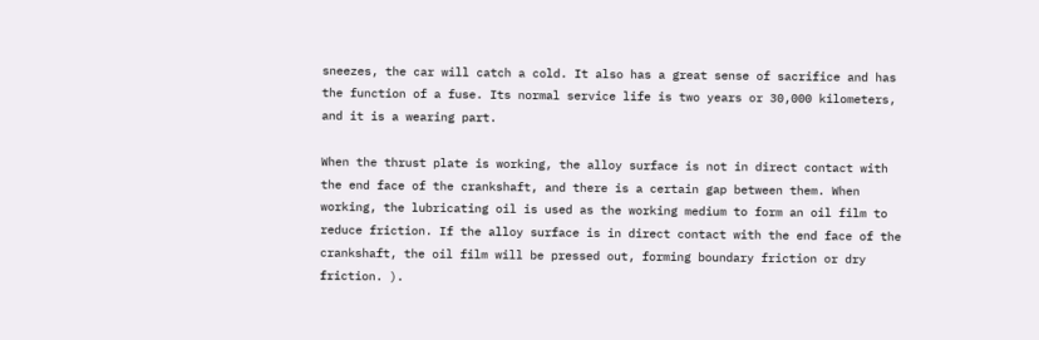sneezes, the car will catch a cold. It also has a great sense of sacrifice and has the function of a fuse. Its normal service life is two years or 30,000 kilometers, and it is a wearing part.

When the thrust plate is working, the alloy surface is not in direct contact with the end face of the crankshaft, and there is a certain gap between them. When working, the lubricating oil is used as the working medium to form an oil film to reduce friction. If the alloy surface is in direct contact with the end face of the crankshaft, the oil film will be pressed out, forming boundary friction or dry friction. ).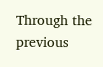Through the previous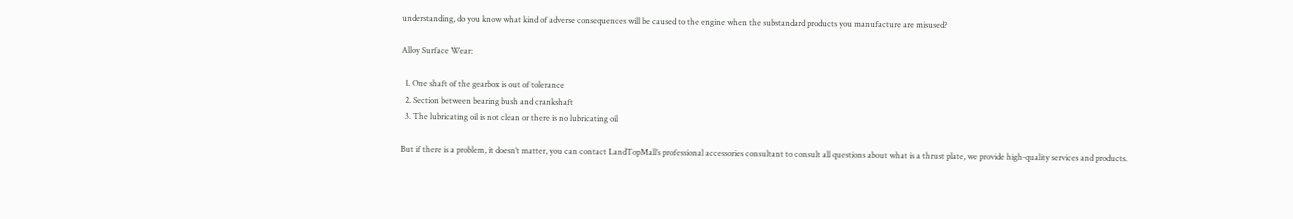understanding, do you know what kind of adverse consequences will be caused to the engine when the substandard products you manufacture are misused?

Alloy Surface Wear:

  1. One shaft of the gearbox is out of tolerance
  2. Section between bearing bush and crankshaft
  3. The lubricating oil is not clean or there is no lubricating oil

But if there is a problem, it doesn’t matter, you can contact LandTopMall’s professional accessories consultant to consult all questions about what is a thrust plate, we provide high-quality services and products.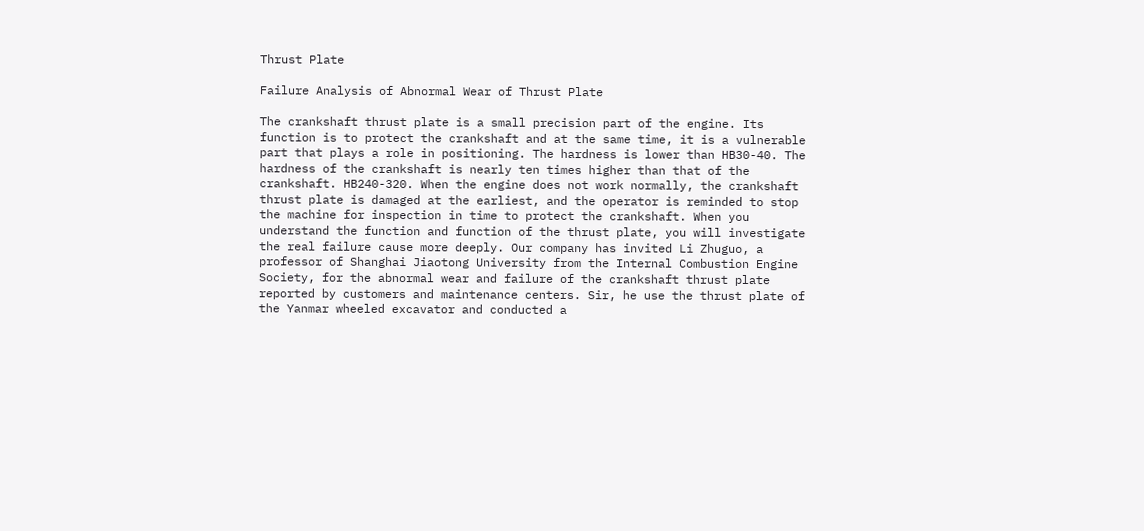Thrust Plate

Failure Analysis of Abnormal Wear of Thrust Plate

The crankshaft thrust plate is a small precision part of the engine. Its function is to protect the crankshaft and at the same time, it is a vulnerable part that plays a role in positioning. The hardness is lower than HB30-40. The hardness of the crankshaft is nearly ten times higher than that of the crankshaft. HB240-320. When the engine does not work normally, the crankshaft thrust plate is damaged at the earliest, and the operator is reminded to stop the machine for inspection in time to protect the crankshaft. When you understand the function and function of the thrust plate, you will investigate the real failure cause more deeply. Our company has invited Li Zhuguo, a professor of Shanghai Jiaotong University from the Internal Combustion Engine Society, for the abnormal wear and failure of the crankshaft thrust plate reported by customers and maintenance centers. Sir, he use the thrust plate of the Yanmar wheeled excavator and conducted a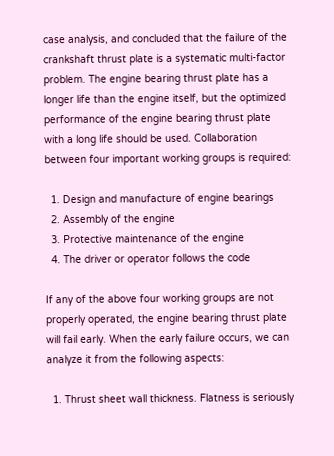case analysis, and concluded that the failure of the crankshaft thrust plate is a systematic multi-factor problem. The engine bearing thrust plate has a longer life than the engine itself, but the optimized performance of the engine bearing thrust plate with a long life should be used. Collaboration between four important working groups is required:

  1. Design and manufacture of engine bearings
  2. Assembly of the engine
  3. Protective maintenance of the engine
  4. The driver or operator follows the code

If any of the above four working groups are not properly operated, the engine bearing thrust plate will fail early. When the early failure occurs, we can analyze it from the following aspects:

  1. Thrust sheet wall thickness. Flatness is seriously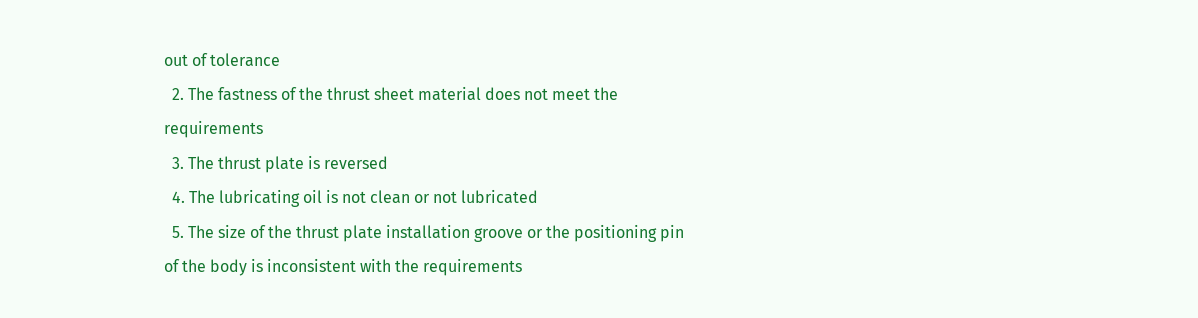out of tolerance
  2. The fastness of the thrust sheet material does not meet the requirements
  3. The thrust plate is reversed
  4. The lubricating oil is not clean or not lubricated
  5. The size of the thrust plate installation groove or the positioning pin of the body is inconsistent with the requirements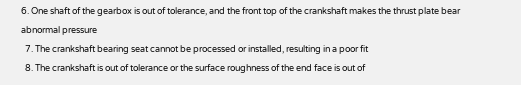6. One shaft of the gearbox is out of tolerance, and the front top of the crankshaft makes the thrust plate bear abnormal pressure
  7. The crankshaft bearing seat cannot be processed or installed, resulting in a poor fit
  8. The crankshaft is out of tolerance or the surface roughness of the end face is out of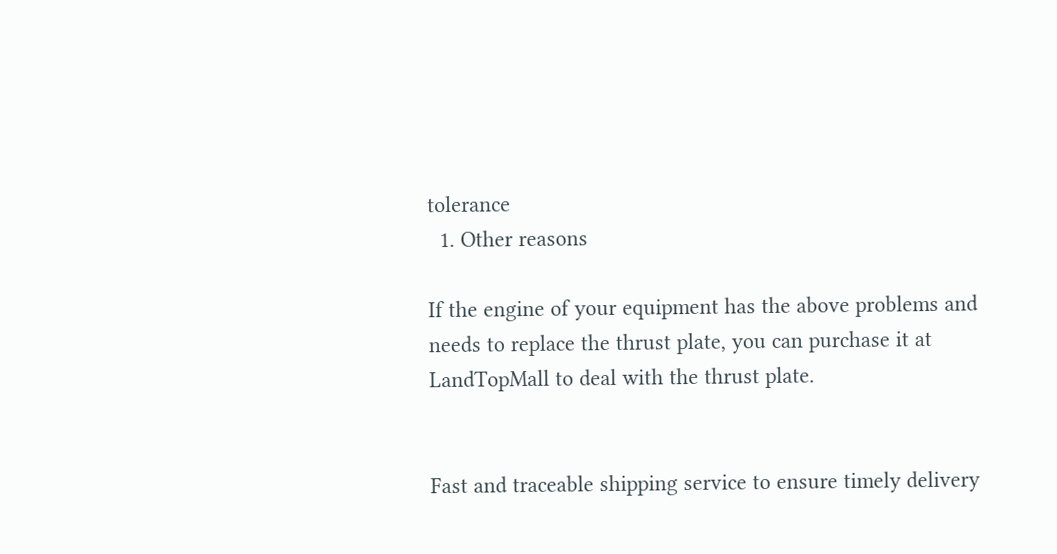tolerance
  1. Other reasons

If the engine of your equipment has the above problems and needs to replace the thrust plate, you can purchase it at LandTopMall to deal with the thrust plate.


Fast and traceable shipping service to ensure timely delivery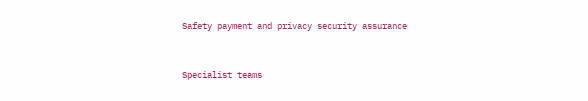Safety payment and privacy security assurance


Specialist teams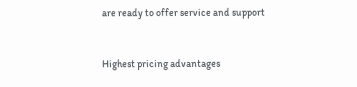are ready to offer service and support


Highest pricing advantages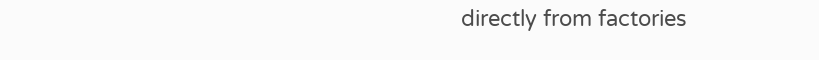directly from factories